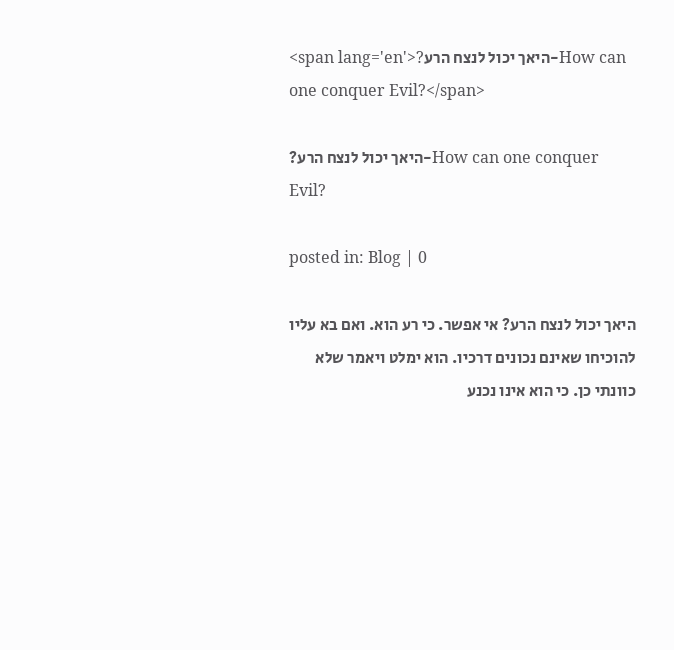<span lang='en'>?היאך יכול לנצח הרע-How can one conquer Evil?</span>

?היאך יכול לנצח הרע-How can one conquer Evil?

posted in: Blog | 0

היאך יכול לנצח הרע? אי אפשר. כי רע הוא. ואם בא עליו להוכיחו שאינם נכונים דרכיו. הוא ימלט ויאמר שלא כוונתי כן. כי הוא אינו נכנע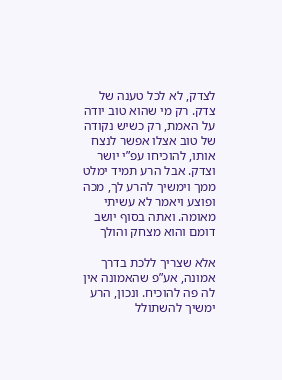לצדק, לא לכל טענה של צדק. רק מי שהוא טוב יודה על האמת, רק כשיש נקודה של טוב אצלו אפשר לנצח אותו, להוכיחו עפ”י יושר וצדק. אבל הרע תמיד ימלט ממך וימשיך להרע לך, מכה ופוצע ויאמר לא עשיתי מאומה. ואתה בסוף יושב דומם והוא מצחק והולך

אלא שצריך ללכת בדרך אמונה, אע”פ שהאמונה אין לה פה להוכיח. ונכון, הרע ימשיך להשתולל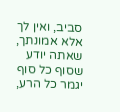סביב, ואין לך אלא אמונתך, שאתה יודע שסוף כל סוף יגמר כל הרע,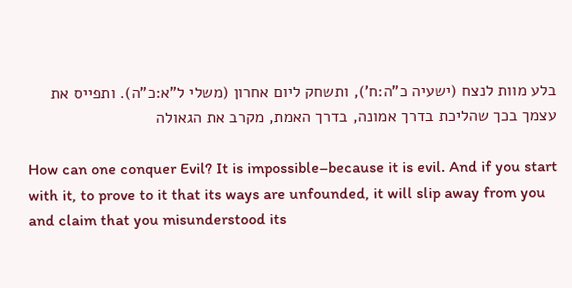בלע מוות לנצח (ישעיה כ”ה:ח’), ותשחק ליום אחרון (משלי ל”א:כ”ה). ותפייס את עצמך בכך שהליכת בדרך אמונה, בדרך האמת, מקרב את הגאולה

How can one conquer Evil? It is impossible–because it is evil. And if you start with it, to prove to it that its ways are unfounded, it will slip away from you and claim that you misunderstood its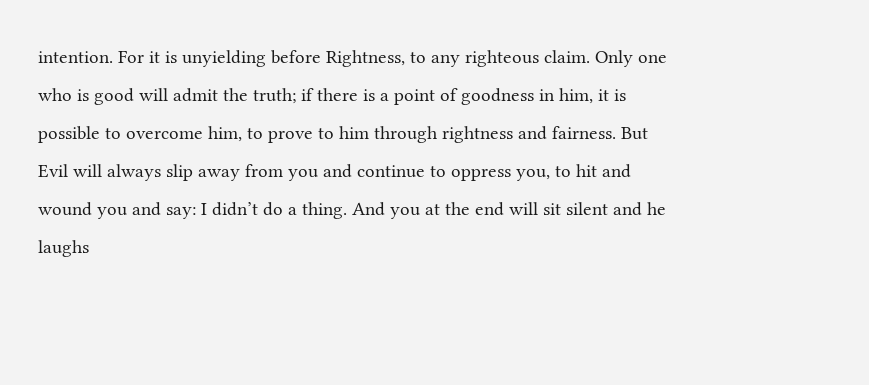intention. For it is unyielding before Rightness, to any righteous claim. Only one who is good will admit the truth; if there is a point of goodness in him, it is possible to overcome him, to prove to him through rightness and fairness. But Evil will always slip away from you and continue to oppress you, to hit and wound you and say: I didn’t do a thing. And you at the end will sit silent and he laughs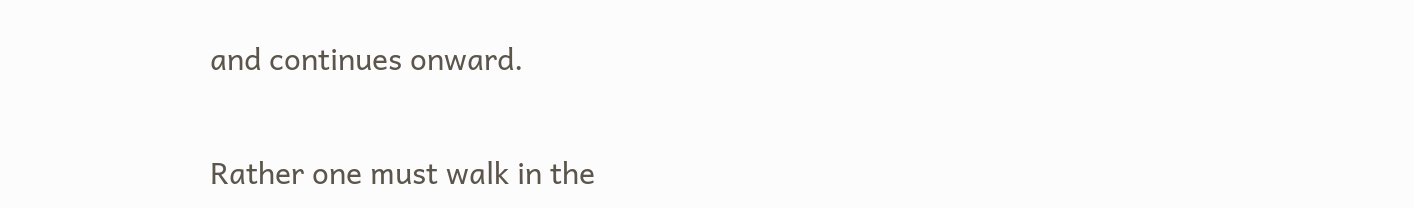and continues onward.

Rather one must walk in the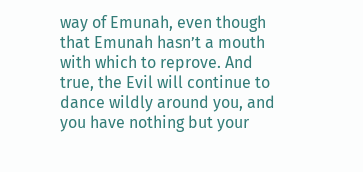way of Emunah, even though that Emunah hasn’t a mouth with which to reprove. And true, the Evil will continue to dance wildly around you, and you have nothing but your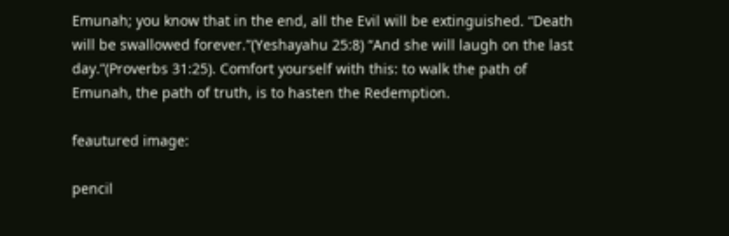Emunah; you know that in the end, all the Evil will be extinguished. “Death will be swallowed forever.”(Yeshayahu 25:8) “And she will laugh on the last day.”(Proverbs 31:25). Comfort yourself with this: to walk the path of Emunah, the path of truth, is to hasten the Redemption.

feautured image:

pencil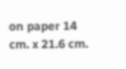on paper 14 cm. x 21.6 cm.